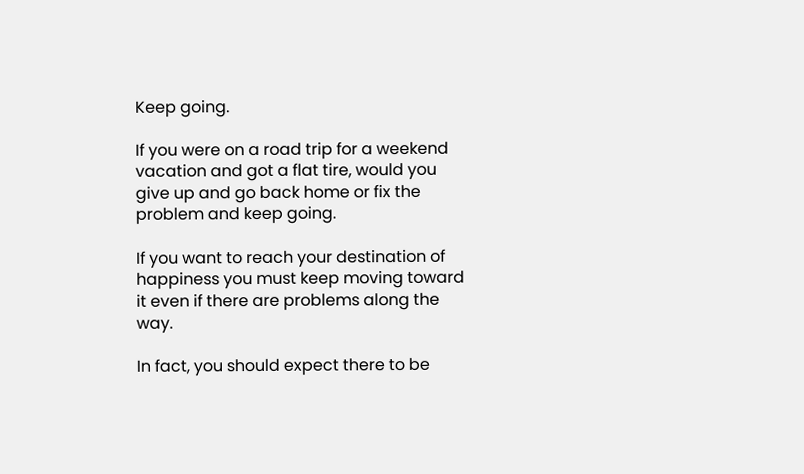Keep going.

If you were on a road trip for a weekend vacation and got a flat tire, would you give up and go back home or fix the problem and keep going.

If you want to reach your destination of happiness you must keep moving toward it even if there are problems along the way.

In fact, you should expect there to be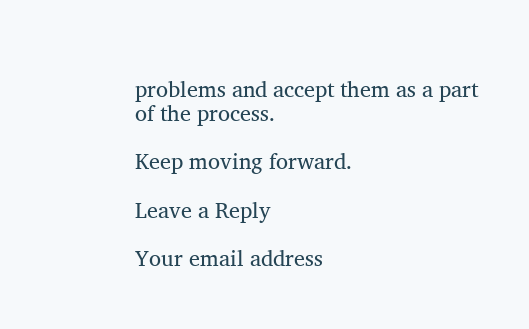problems and accept them as a part of the process.

Keep moving forward.

Leave a Reply

Your email address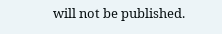will not be published.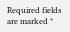Required fields are marked *